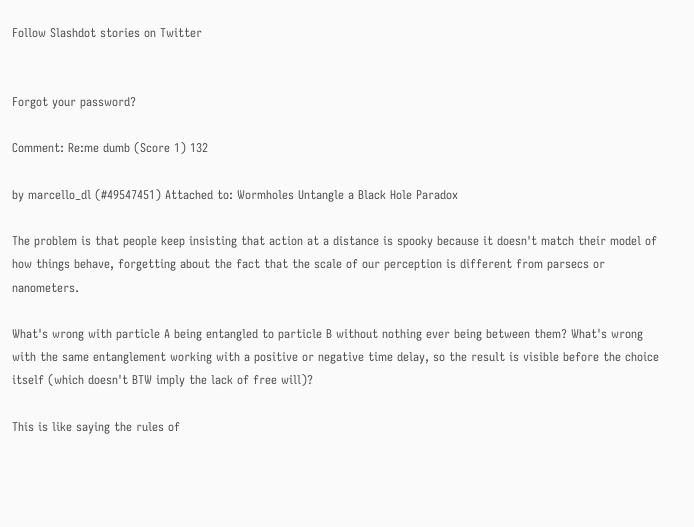Follow Slashdot stories on Twitter


Forgot your password?

Comment: Re:me dumb (Score 1) 132

by marcello_dl (#49547451) Attached to: Wormholes Untangle a Black Hole Paradox

The problem is that people keep insisting that action at a distance is spooky because it doesn't match their model of how things behave, forgetting about the fact that the scale of our perception is different from parsecs or nanometers.

What's wrong with particle A being entangled to particle B without nothing ever being between them? What's wrong with the same entanglement working with a positive or negative time delay, so the result is visible before the choice itself (which doesn't BTW imply the lack of free will)?

This is like saying the rules of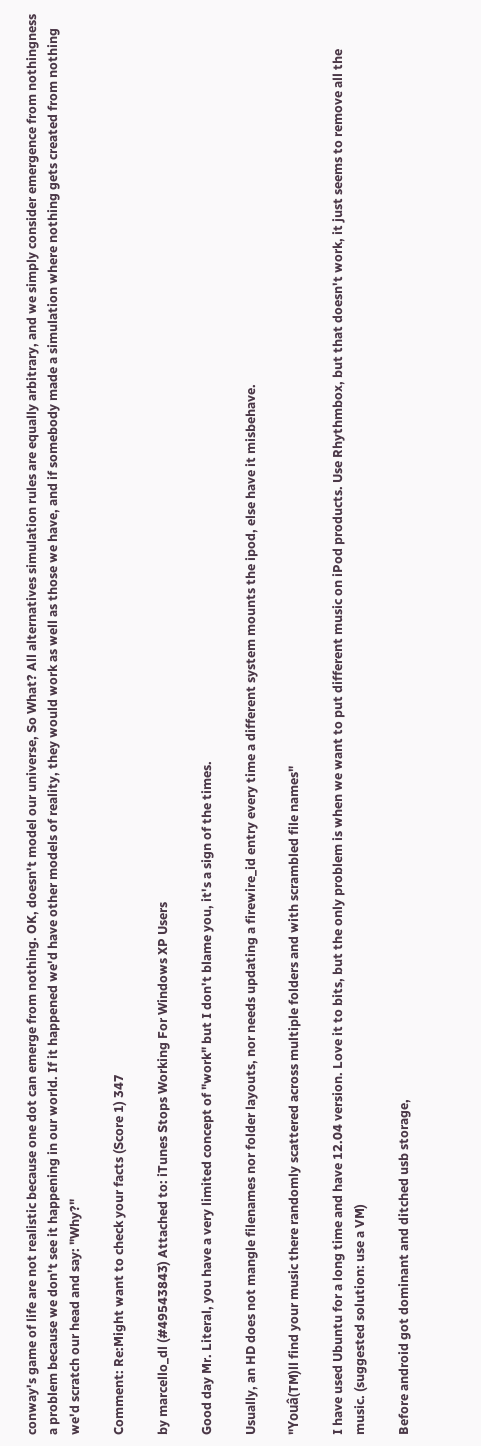conway's game of life are not realistic because one dot can emerge from nothing. OK, doesn't model our universe, So What? All alternatives simulation rules are equally arbitrary, and we simply consider emergence from nothingness a problem because we don't see it happening in our world. If it happened we'd have other models of reality, they would work as well as those we have, and if somebody made a simulation where nothing gets created from nothing we'd scratch our head and say: "Why?"

Comment: Re:Might want to check your facts (Score 1) 347

by marcello_dl (#49543843) Attached to: iTunes Stops Working For Windows XP Users

Good day Mr. Literal, you have a very limited concept of "work" but I don't blame you, it's a sign of the times.

Usually, an HD does not mangle filenames nor folder layouts, nor needs updating a firewire_id entry every time a different system mounts the ipod, else have it misbehave.

"Youâ(TM)ll find your music there randomly scattered across multiple folders and with scrambled file names"

I have used Ubuntu for a long time and have 12.04 version. Love it to bits, but the only problem is when we want to put different music on iPod products. Use Rhythmbox, but that doesn't work, it just seems to remove all the music. (suggested solution: use a VM)

Before android got dominant and ditched usb storage,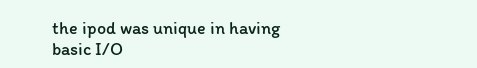the ipod was unique in having basic I/O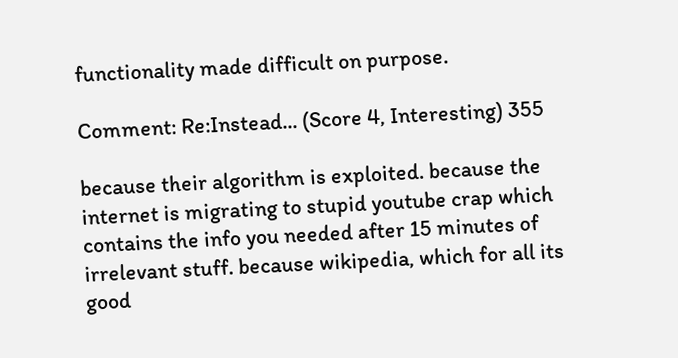functionality made difficult on purpose.

Comment: Re:Instead... (Score 4, Interesting) 355

because their algorithm is exploited. because the internet is migrating to stupid youtube crap which contains the info you needed after 15 minutes of irrelevant stuff. because wikipedia, which for all its good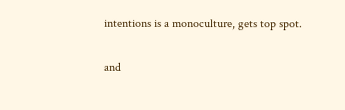intentions is a monoculture, gets top spot.

and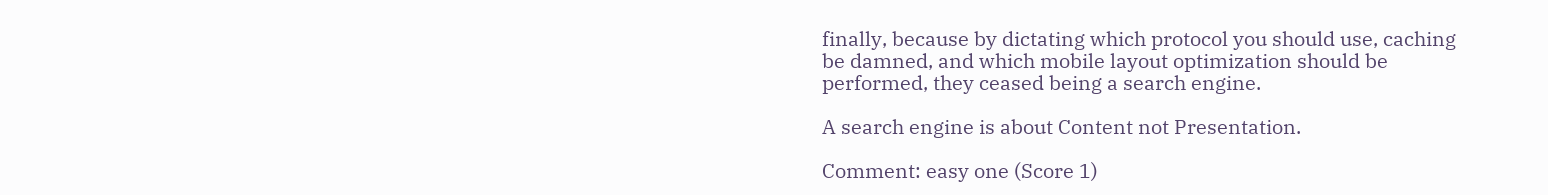finally, because by dictating which protocol you should use, caching be damned, and which mobile layout optimization should be performed, they ceased being a search engine.

A search engine is about Content not Presentation.

Comment: easy one (Score 1)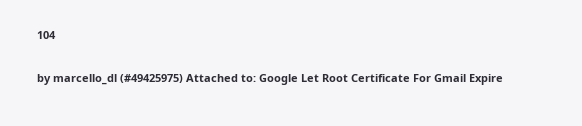104

by marcello_dl (#49425975) Attached to: Google Let Root Certificate For Gmail Expire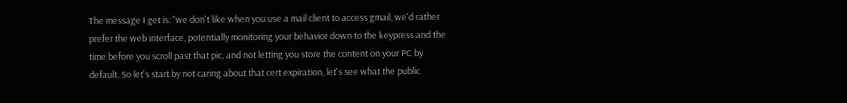The message I get is: "we don't like when you use a mail client to access gmail, we'd rather prefer the web interface, potentially monitoring your behavior down to the keypress and the time before you scroll past that pic, and not letting you store the content on your PC by default. So let's start by not caring about that cert expiration, let's see what the public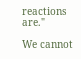reactions are."

We cannot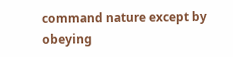command nature except by obeying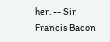her. -- Sir Francis Bacon